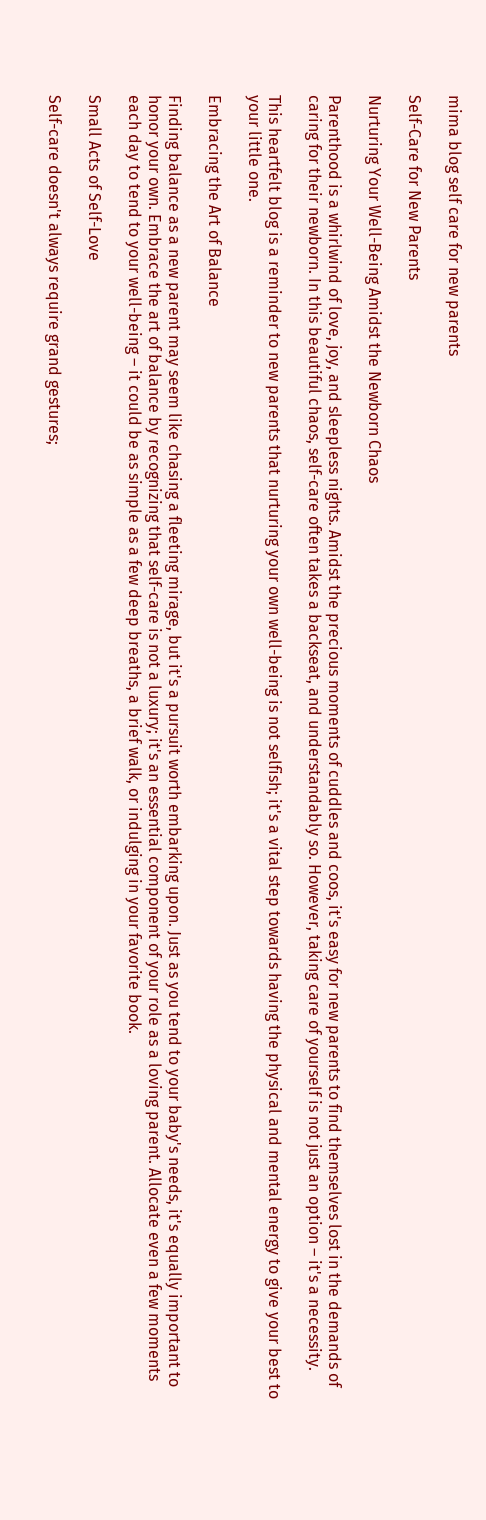mima blog self care for new parents

Self-Care for New Parents

Nurturing Your Well-Being Amidst the Newborn Chaos

Parenthood is a whirlwind of love, joy, and sleepless nights. Amidst the precious moments of cuddles and coos, it's easy for new parents to find themselves lost in the demands of caring for their newborn. In this beautiful chaos, self-care often takes a backseat, and understandably so. However, taking care of yourself is not just an option – it's a necessity.

This heartfelt blog is a reminder to new parents that nurturing your own well-being is not selfish; it's a vital step towards having the physical and mental energy to give your best to your little one.

Embracing the Art of Balance

Finding balance as a new parent may seem like chasing a fleeting mirage, but it's a pursuit worth embarking upon. Just as you tend to your baby's needs, it's equally important to honor your own. Embrace the art of balance by recognizing that self-care is not a luxury; it's an essential component of your role as a loving parent. Allocate even a few moments each day to tend to your well-being – it could be as simple as a few deep breaths, a brief walk, or indulging in your favorite book.

Small Acts of Self-Love

Self-care doesn't always require grand gestures;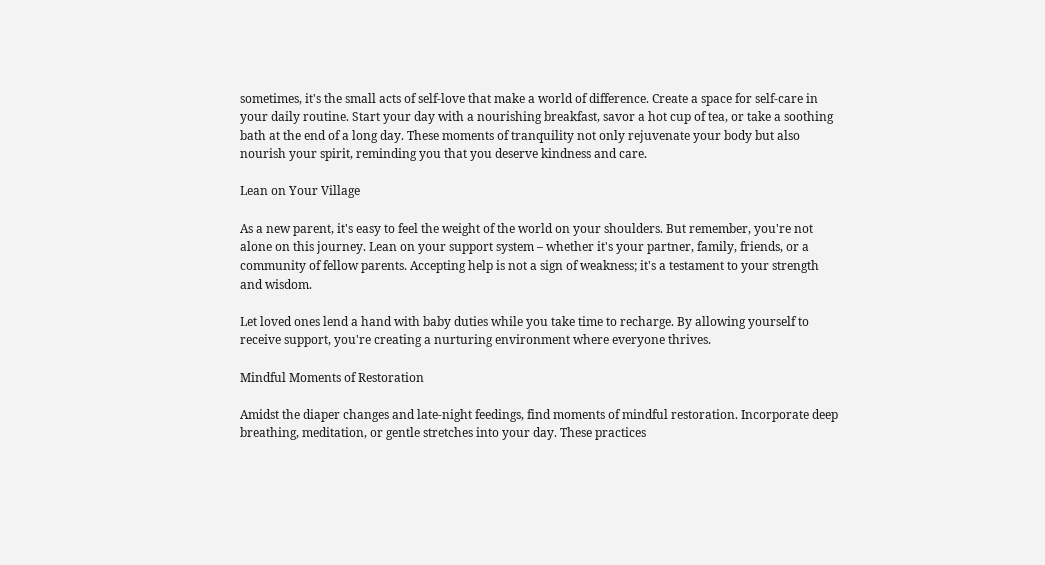sometimes, it's the small acts of self-love that make a world of difference. Create a space for self-care in your daily routine. Start your day with a nourishing breakfast, savor a hot cup of tea, or take a soothing bath at the end of a long day. These moments of tranquility not only rejuvenate your body but also nourish your spirit, reminding you that you deserve kindness and care.

Lean on Your Village

As a new parent, it's easy to feel the weight of the world on your shoulders. But remember, you're not alone on this journey. Lean on your support system – whether it's your partner, family, friends, or a community of fellow parents. Accepting help is not a sign of weakness; it's a testament to your strength and wisdom.

Let loved ones lend a hand with baby duties while you take time to recharge. By allowing yourself to receive support, you're creating a nurturing environment where everyone thrives.

Mindful Moments of Restoration

Amidst the diaper changes and late-night feedings, find moments of mindful restoration. Incorporate deep breathing, meditation, or gentle stretches into your day. These practices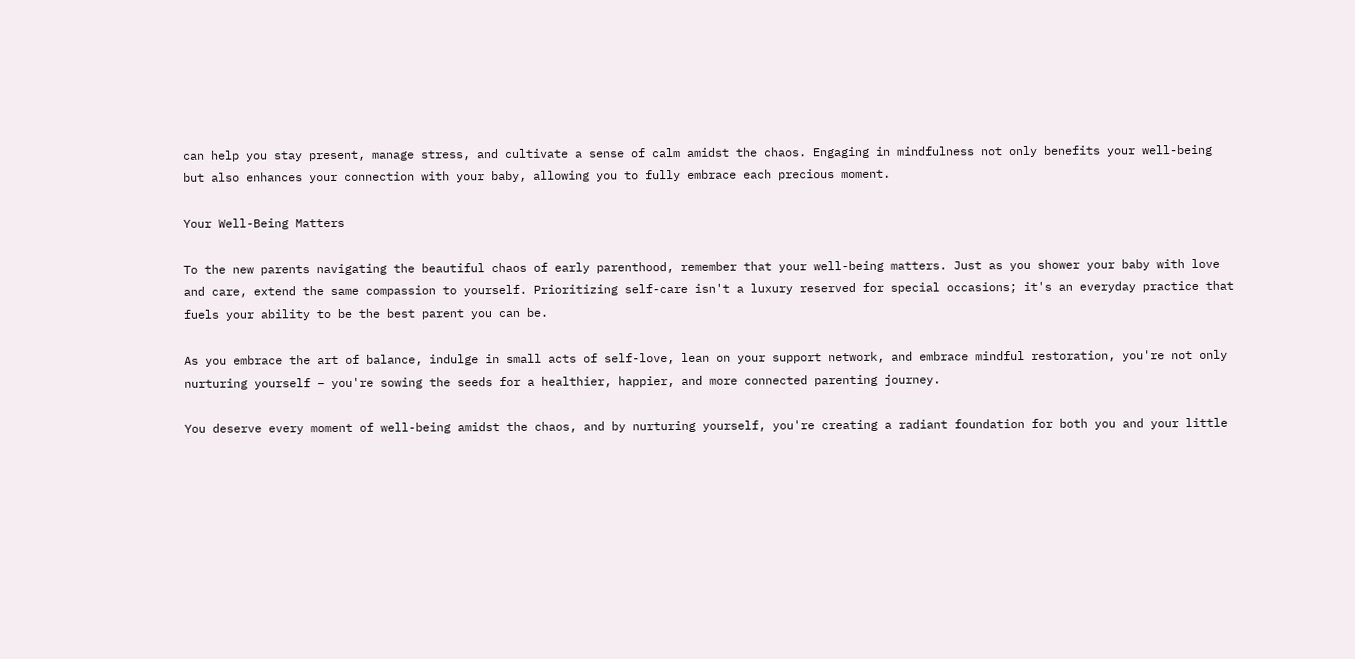can help you stay present, manage stress, and cultivate a sense of calm amidst the chaos. Engaging in mindfulness not only benefits your well-being but also enhances your connection with your baby, allowing you to fully embrace each precious moment.

Your Well-Being Matters

To the new parents navigating the beautiful chaos of early parenthood, remember that your well-being matters. Just as you shower your baby with love and care, extend the same compassion to yourself. Prioritizing self-care isn't a luxury reserved for special occasions; it's an everyday practice that fuels your ability to be the best parent you can be.

As you embrace the art of balance, indulge in small acts of self-love, lean on your support network, and embrace mindful restoration, you're not only nurturing yourself – you're sowing the seeds for a healthier, happier, and more connected parenting journey.

You deserve every moment of well-being amidst the chaos, and by nurturing yourself, you're creating a radiant foundation for both you and your little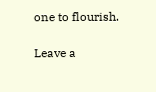one to flourish.

Leave a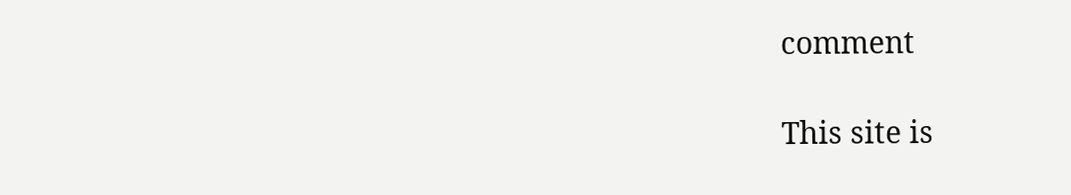comment

This site is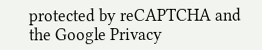protected by reCAPTCHA and the Google Privacy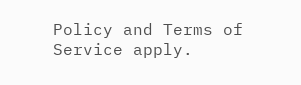Policy and Terms of Service apply.